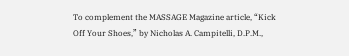To complement the MASSAGE Magazine article, “Kick Off Your Shoes,” by Nicholas A. Campitelli, D.P.M.,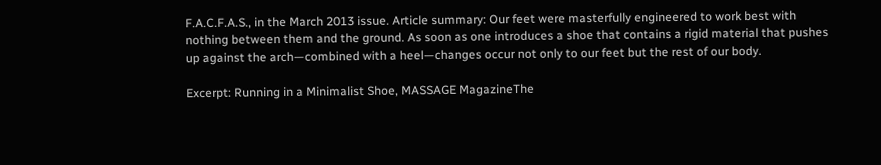F.A.C.F.A.S., in the March 2013 issue. Article summary: Our feet were masterfully engineered to work best with nothing between them and the ground. As soon as one introduces a shoe that contains a rigid material that pushes up against the arch—combined with a heel—changes occur not only to our feet but the rest of our body.

Excerpt: Running in a Minimalist Shoe, MASSAGE MagazineThe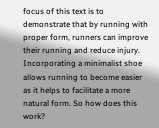focus of this text is to demonstrate that by running with proper form, runners can improve their running and reduce injury. Incorporating a minimalist shoe allows running to become easier as it helps to facilitate a more natural form. So how does this work?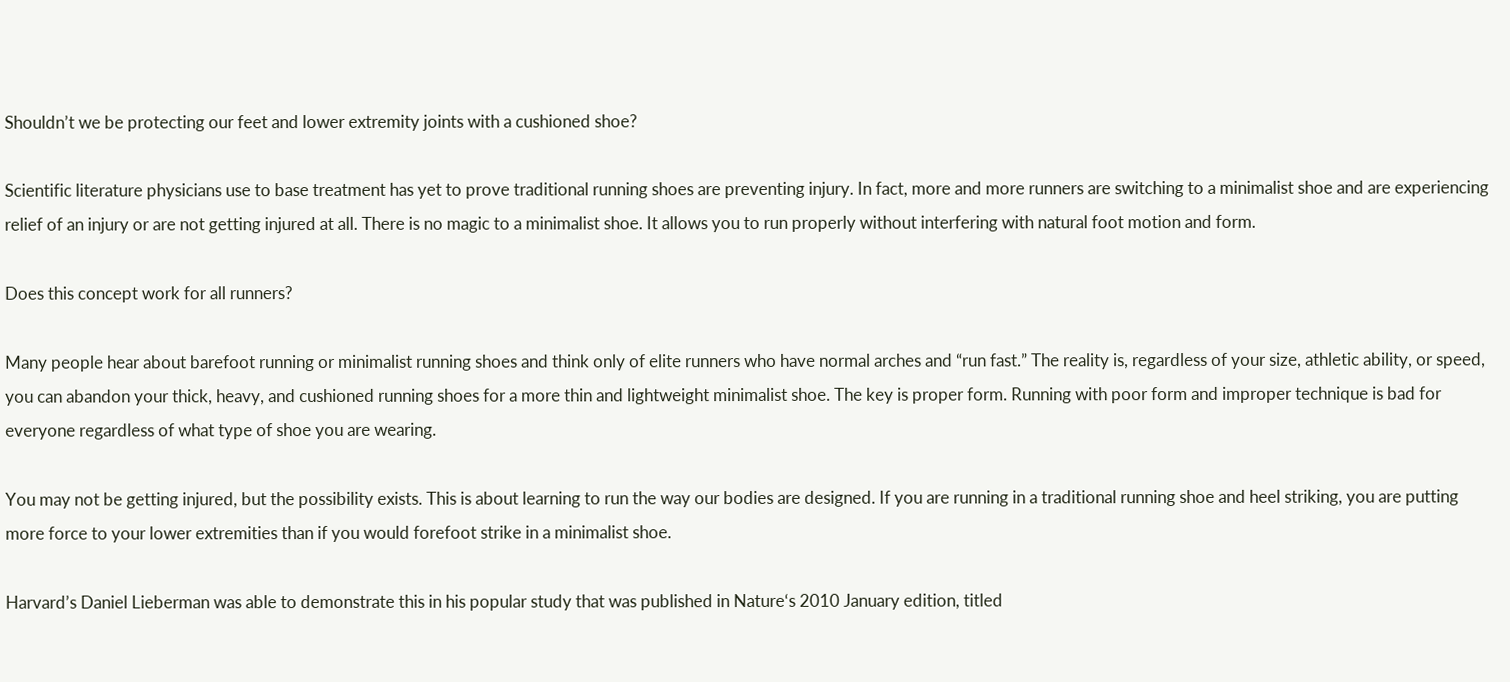Shouldn’t we be protecting our feet and lower extremity joints with a cushioned shoe?

Scientific literature physicians use to base treatment has yet to prove traditional running shoes are preventing injury. In fact, more and more runners are switching to a minimalist shoe and are experiencing relief of an injury or are not getting injured at all. There is no magic to a minimalist shoe. It allows you to run properly without interfering with natural foot motion and form.

Does this concept work for all runners?

Many people hear about barefoot running or minimalist running shoes and think only of elite runners who have normal arches and “run fast.” The reality is, regardless of your size, athletic ability, or speed, you can abandon your thick, heavy, and cushioned running shoes for a more thin and lightweight minimalist shoe. The key is proper form. Running with poor form and improper technique is bad for everyone regardless of what type of shoe you are wearing.

You may not be getting injured, but the possibility exists. This is about learning to run the way our bodies are designed. If you are running in a traditional running shoe and heel striking, you are putting more force to your lower extremities than if you would forefoot strike in a minimalist shoe.

Harvard’s Daniel Lieberman was able to demonstrate this in his popular study that was published in Nature‘s 2010 January edition, titled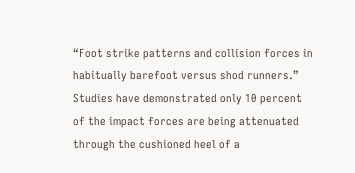“Foot strike patterns and collision forces in habitually barefoot versus shod runners.” Studies have demonstrated only 10 percent of the impact forces are being attenuated through the cushioned heel of a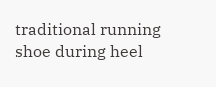traditional running shoe during heel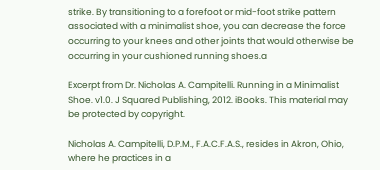strike. By transitioning to a forefoot or mid-foot strike pattern associated with a minimalist shoe, you can decrease the force occurring to your knees and other joints that would otherwise be occurring in your cushioned running shoes.a

Excerpt from Dr. Nicholas A. Campitelli. Running in a Minimalist Shoe. v1.0. J Squared Publishing, 2012. iBooks. This material may be protected by copyright.

Nicholas A. Campitelli, D.P.M., F.A.C.F.A.S., resides in Akron, Ohio, where he practices in a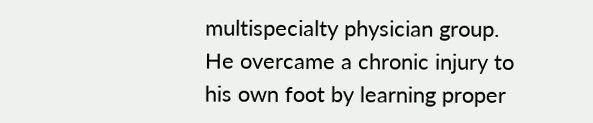multispecialty physician group. He overcame a chronic injury to his own foot by learning proper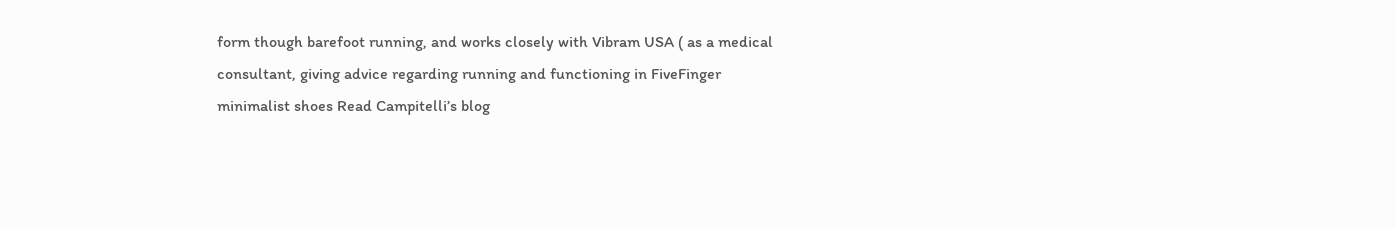form though barefoot running, and works closely with Vibram USA ( as a medical consultant, giving advice regarding running and functioning in FiveFinger minimalist shoes Read Campitelli’s blog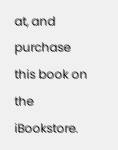at, and purchase this book on the iBookstore.